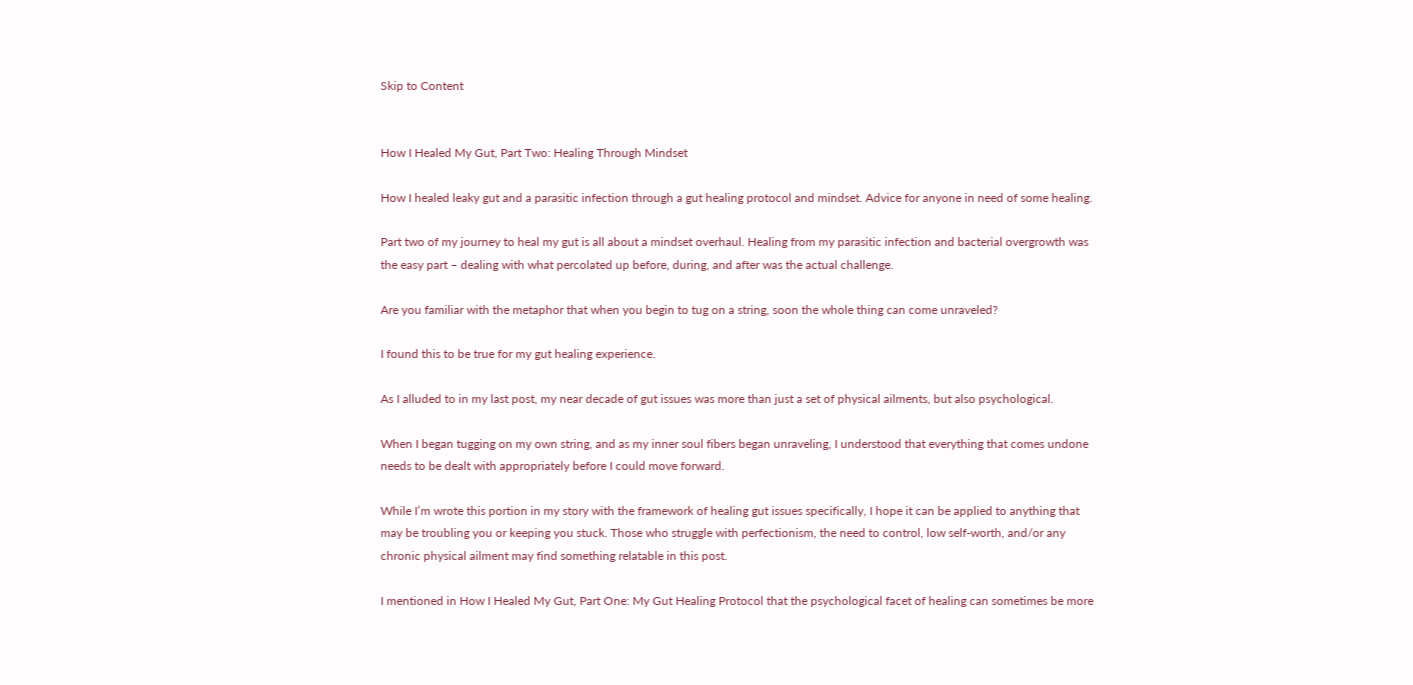Skip to Content


How I Healed My Gut, Part Two: Healing Through Mindset

How I healed leaky gut and a parasitic infection through a gut healing protocol and mindset. Advice for anyone in need of some healing.

Part two of my journey to heal my gut is all about a mindset overhaul. Healing from my parasitic infection and bacterial overgrowth was the easy part – dealing with what percolated up before, during, and after was the actual challenge.

Are you familiar with the metaphor that when you begin to tug on a string, soon the whole thing can come unraveled?

I found this to be true for my gut healing experience.

As I alluded to in my last post, my near decade of gut issues was more than just a set of physical ailments, but also psychological.

When I began tugging on my own string, and as my inner soul fibers began unraveling, I understood that everything that comes undone needs to be dealt with appropriately before I could move forward.

While I’m wrote this portion in my story with the framework of healing gut issues specifically, I hope it can be applied to anything that may be troubling you or keeping you stuck. Those who struggle with perfectionism, the need to control, low self-worth, and/or any chronic physical ailment may find something relatable in this post.

I mentioned in How I Healed My Gut, Part One: My Gut Healing Protocol that the psychological facet of healing can sometimes be more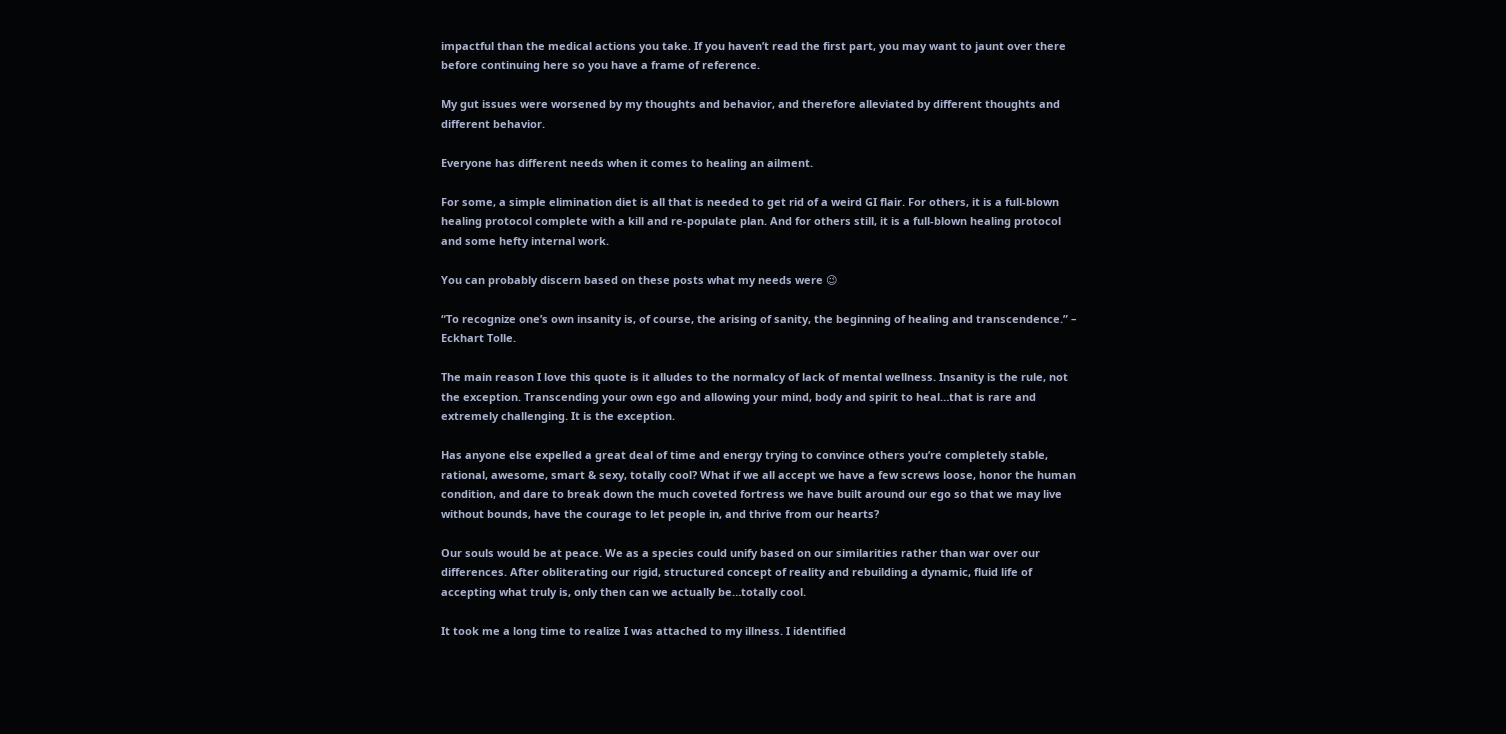impactful than the medical actions you take. If you haven’t read the first part, you may want to jaunt over there before continuing here so you have a frame of reference.

My gut issues were worsened by my thoughts and behavior, and therefore alleviated by different thoughts and different behavior.

Everyone has different needs when it comes to healing an ailment.

For some, a simple elimination diet is all that is needed to get rid of a weird GI flair. For others, it is a full-blown healing protocol complete with a kill and re-populate plan. And for others still, it is a full-blown healing protocol and some hefty internal work.

You can probably discern based on these posts what my needs were 😉

“To recognize one’s own insanity is, of course, the arising of sanity, the beginning of healing and transcendence.” – Eckhart Tolle.

The main reason I love this quote is it alludes to the normalcy of lack of mental wellness. Insanity is the rule, not the exception. Transcending your own ego and allowing your mind, body and spirit to heal…that is rare and extremely challenging. It is the exception.

Has anyone else expelled a great deal of time and energy trying to convince others you’re completely stable, rational, awesome, smart & sexy, totally cool? What if we all accept we have a few screws loose, honor the human condition, and dare to break down the much coveted fortress we have built around our ego so that we may live without bounds, have the courage to let people in, and thrive from our hearts?

Our souls would be at peace. We as a species could unify based on our similarities rather than war over our differences. After obliterating our rigid, structured concept of reality and rebuilding a dynamic, fluid life of accepting what truly is, only then can we actually be…totally cool.

It took me a long time to realize I was attached to my illness. I identified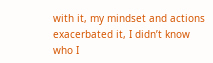with it, my mindset and actions exacerbated it, I didn’t know who I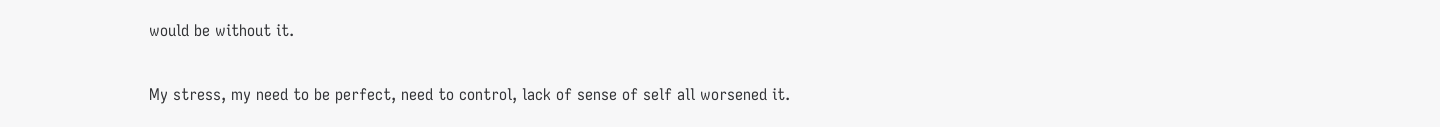would be without it.

My stress, my need to be perfect, need to control, lack of sense of self all worsened it.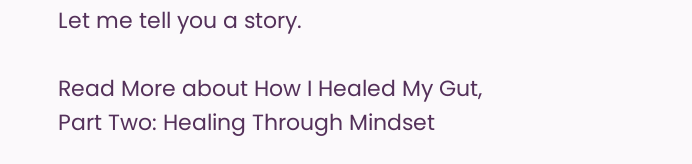Let me tell you a story.

Read More about How I Healed My Gut, Part Two: Healing Through Mindset